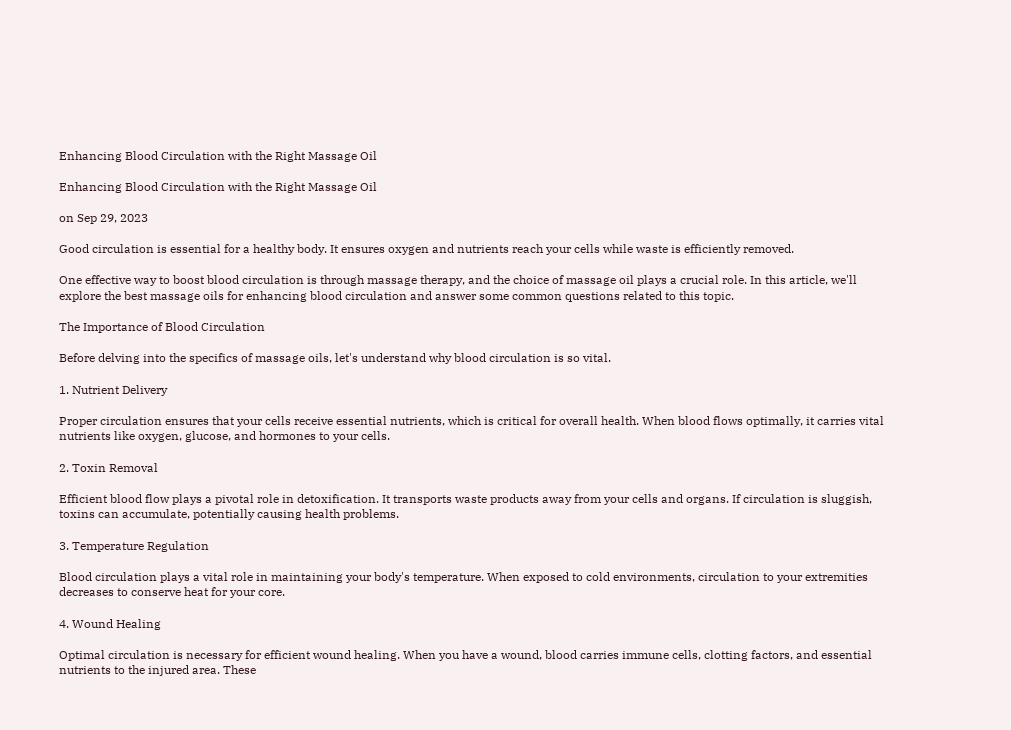Enhancing Blood Circulation with the Right Massage Oil

Enhancing Blood Circulation with the Right Massage Oil

on Sep 29, 2023

Good circulation is essential for a healthy body. It ensures oxygen and nutrients reach your cells while waste is efficiently removed.

One effective way to boost blood circulation is through massage therapy, and the choice of massage oil plays a crucial role. In this article, we'll explore the best massage oils for enhancing blood circulation and answer some common questions related to this topic.

The Importance of Blood Circulation

Before delving into the specifics of massage oils, let's understand why blood circulation is so vital.

1. Nutrient Delivery

Proper circulation ensures that your cells receive essential nutrients, which is critical for overall health. When blood flows optimally, it carries vital nutrients like oxygen, glucose, and hormones to your cells.

2. Toxin Removal

Efficient blood flow plays a pivotal role in detoxification. It transports waste products away from your cells and organs. If circulation is sluggish, toxins can accumulate, potentially causing health problems.

3. Temperature Regulation

Blood circulation plays a vital role in maintaining your body's temperature. When exposed to cold environments, circulation to your extremities decreases to conserve heat for your core.

4. Wound Healing

Optimal circulation is necessary for efficient wound healing. When you have a wound, blood carries immune cells, clotting factors, and essential nutrients to the injured area. These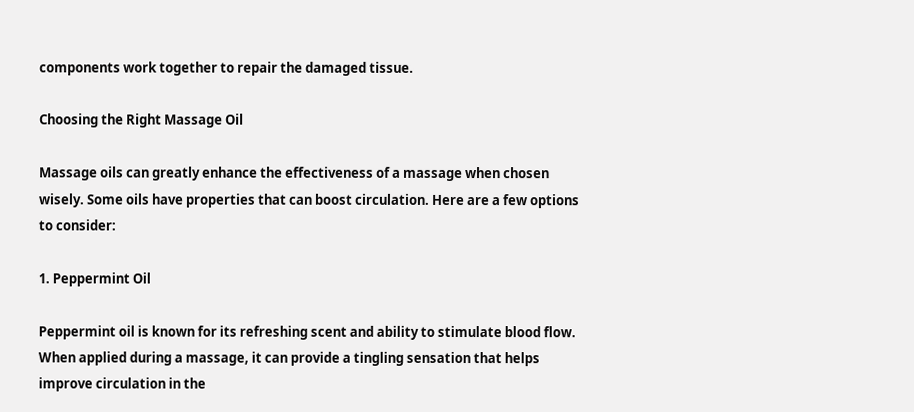components work together to repair the damaged tissue.

Choosing the Right Massage Oil

Massage oils can greatly enhance the effectiveness of a massage when chosen wisely. Some oils have properties that can boost circulation. Here are a few options to consider:

1. Peppermint Oil

Peppermint oil is known for its refreshing scent and ability to stimulate blood flow. When applied during a massage, it can provide a tingling sensation that helps improve circulation in the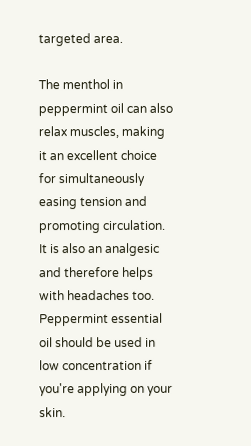targeted area.

The menthol in peppermint oil can also relax muscles, making it an excellent choice for simultaneously easing tension and promoting circulation. It is also an analgesic and therefore helps with headaches too. Peppermint essential oil should be used in low concentration if you're applying on your skin.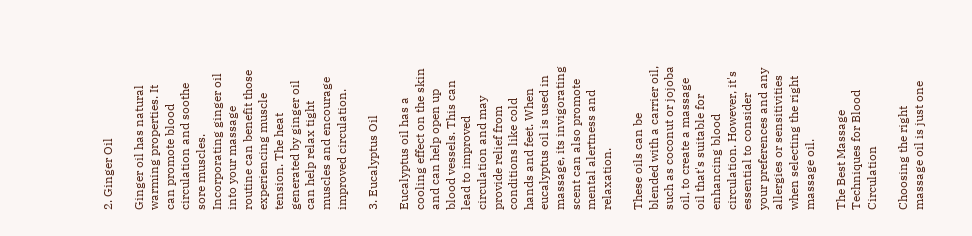2. Ginger Oil

Ginger oil has natural warming properties. It can promote blood circulation and soothe sore muscles. Incorporating ginger oil into your massage routine can benefit those experiencing muscle tension. The heat generated by ginger oil can help relax tight muscles and encourage improved circulation.

3. Eucalyptus Oil

Eucalyptus oil has a cooling effect on the skin and can help open up blood vessels. This can lead to improved circulation and may provide relief from conditions like cold hands and feet. When eucalyptus oil is used in massage, its invigorating scent can also promote mental alertness and relaxation.

These oils can be blended with a carrier oil, such as coconut or jojoba oil, to create a massage oil that's suitable for enhancing blood circulation. However, it's essential to consider your preferences and any allergies or sensitivities when selecting the right massage oil.

The Best Massage Techniques for Blood Circulation

Choosing the right massage oil is just one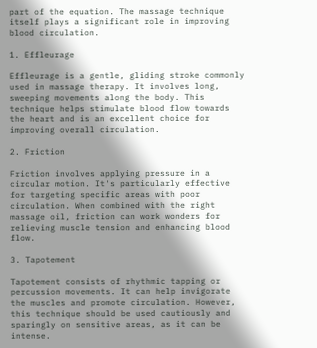part of the equation. The massage technique itself plays a significant role in improving blood circulation.

1. Effleurage

Effleurage is a gentle, gliding stroke commonly used in massage therapy. It involves long, sweeping movements along the body. This technique helps stimulate blood flow towards the heart and is an excellent choice for improving overall circulation.

2. Friction

Friction involves applying pressure in a circular motion. It's particularly effective for targeting specific areas with poor circulation. When combined with the right massage oil, friction can work wonders for relieving muscle tension and enhancing blood flow.

3. Tapotement

Tapotement consists of rhythmic tapping or percussion movements. It can help invigorate the muscles and promote circulation. However, this technique should be used cautiously and sparingly on sensitive areas, as it can be intense.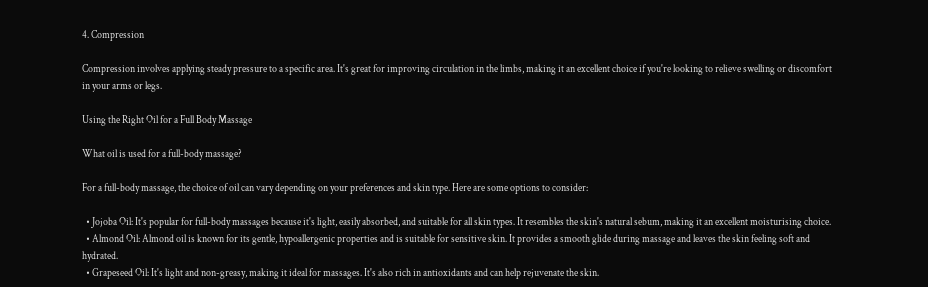4. Compression

Compression involves applying steady pressure to a specific area. It's great for improving circulation in the limbs, making it an excellent choice if you're looking to relieve swelling or discomfort in your arms or legs.

Using the Right Oil for a Full Body Massage

What oil is used for a full-body massage?

For a full-body massage, the choice of oil can vary depending on your preferences and skin type. Here are some options to consider:

  • Jojoba Oil: It's popular for full-body massages because it's light, easily absorbed, and suitable for all skin types. It resembles the skin's natural sebum, making it an excellent moisturising choice.
  • Almond Oil: Almond oil is known for its gentle, hypoallergenic properties and is suitable for sensitive skin. It provides a smooth glide during massage and leaves the skin feeling soft and hydrated.
  • Grapeseed Oil: It's light and non-greasy, making it ideal for massages. It's also rich in antioxidants and can help rejuvenate the skin.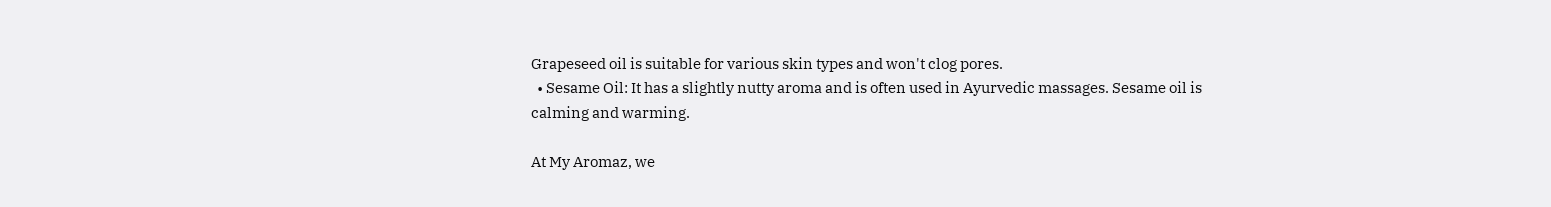Grapeseed oil is suitable for various skin types and won't clog pores.
  • Sesame Oil: It has a slightly nutty aroma and is often used in Ayurvedic massages. Sesame oil is calming and warming.

At My Aromaz, we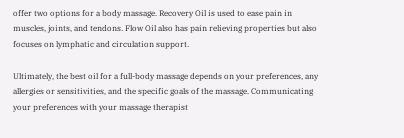offer two options for a body massage. Recovery Oil is used to ease pain in muscles, joints, and tendons. Flow Oil also has pain relieving properties but also focuses on lymphatic and circulation support.

Ultimately, the best oil for a full-body massage depends on your preferences, any allergies or sensitivities, and the specific goals of the massage. Communicating your preferences with your massage therapist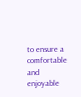to ensure a comfortable and enjoyable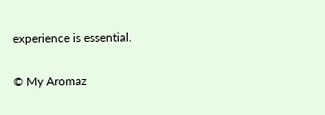experience is essential.

© My Aromaz